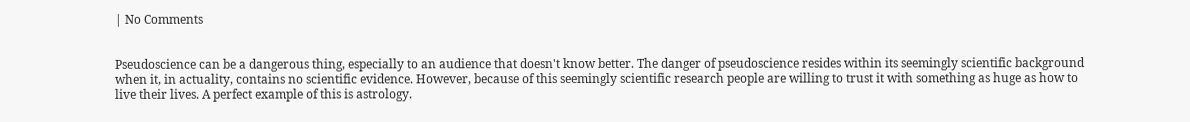| No Comments


Pseudoscience can be a dangerous thing, especially to an audience that doesn't know better. The danger of pseudoscience resides within its seemingly scientific background when it, in actuality, contains no scientific evidence. However, because of this seemingly scientific research people are willing to trust it with something as huge as how to live their lives. A perfect example of this is astrology.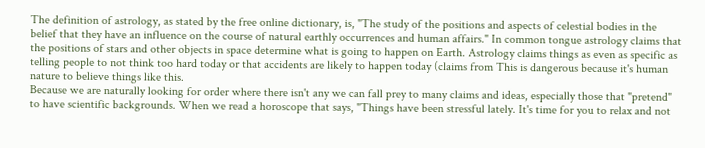The definition of astrology, as stated by the free online dictionary, is, "The study of the positions and aspects of celestial bodies in the belief that they have an influence on the course of natural earthly occurrences and human affairs." In common tongue astrology claims that the positions of stars and other objects in space determine what is going to happen on Earth. Astrology claims things as even as specific as telling people to not think too hard today or that accidents are likely to happen today (claims from This is dangerous because it's human nature to believe things like this.
Because we are naturally looking for order where there isn't any we can fall prey to many claims and ideas, especially those that "pretend" to have scientific backgrounds. When we read a horoscope that says, "Things have been stressful lately. It's time for you to relax and not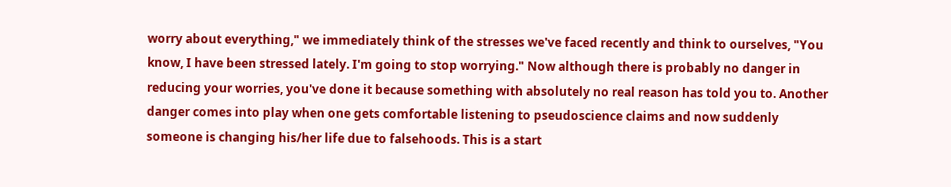worry about everything," we immediately think of the stresses we've faced recently and think to ourselves, "You know, I have been stressed lately. I'm going to stop worrying." Now although there is probably no danger in reducing your worries, you've done it because something with absolutely no real reason has told you to. Another danger comes into play when one gets comfortable listening to pseudoscience claims and now suddenly someone is changing his/her life due to falsehoods. This is a start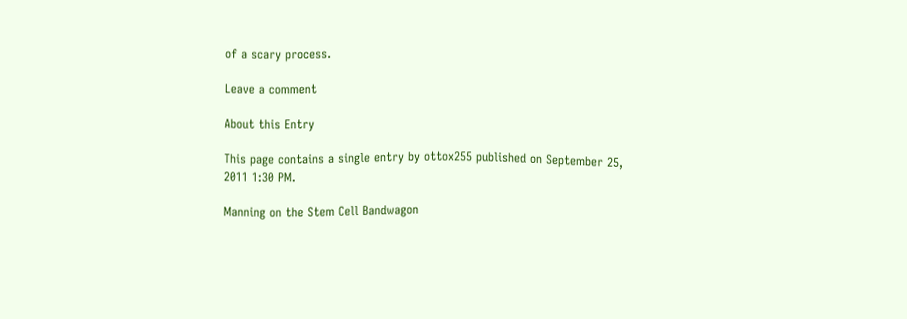of a scary process.

Leave a comment

About this Entry

This page contains a single entry by ottox255 published on September 25, 2011 1:30 PM.

Manning on the Stem Cell Bandwagon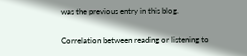was the previous entry in this blog.

Correlation between reading or listening to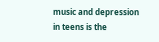music and depression in teens is the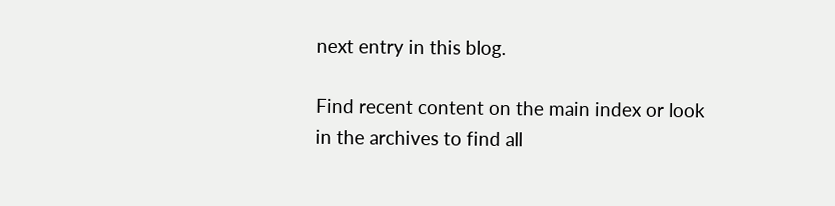next entry in this blog.

Find recent content on the main index or look in the archives to find all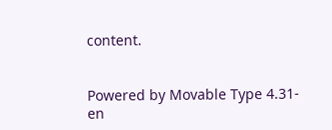content.


Powered by Movable Type 4.31-en